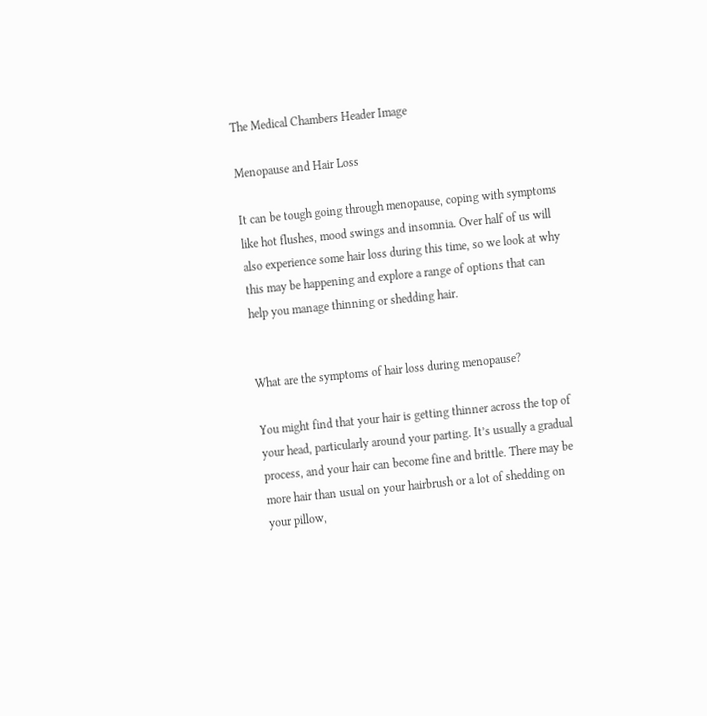The Medical Chambers Header Image

Menopause and Hair Loss

It can be tough going through menopause, coping with symptoms like hot flushes, mood swings and insomnia. Over half of us will also experience some hair loss during this time, so we look at why this may be happening and explore a range of options that can help you manage thinning or shedding hair.


What are the symptoms of hair loss during menopause?

You might find that your hair is getting thinner across the top of your head, particularly around your parting. It’s usually a gradual process, and your hair can become fine and brittle. There may be more hair than usual on your hairbrush or a lot of shedding on your pillow,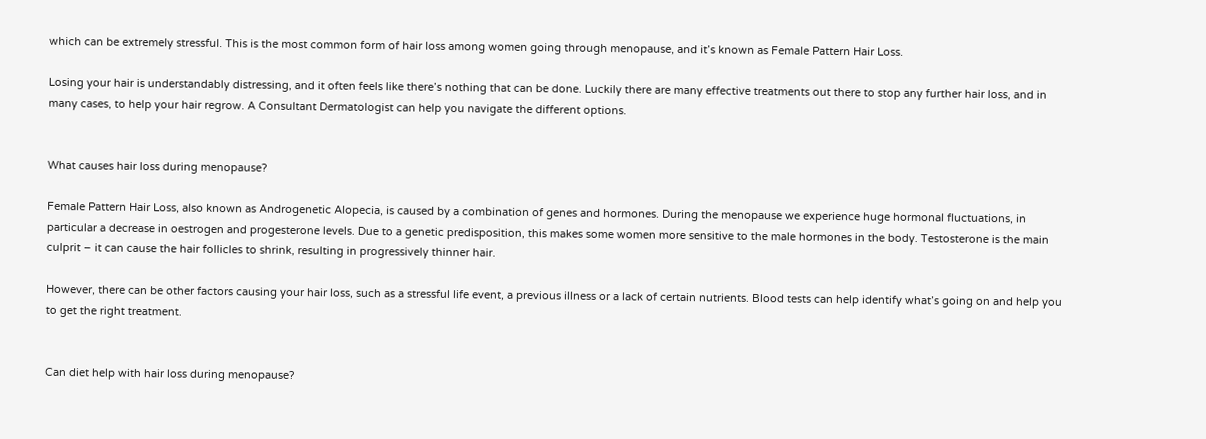which can be extremely stressful. This is the most common form of hair loss among women going through menopause, and it’s known as Female Pattern Hair Loss.

Losing your hair is understandably distressing, and it often feels like there’s nothing that can be done. Luckily there are many effective treatments out there to stop any further hair loss, and in many cases, to help your hair regrow. A Consultant Dermatologist can help you navigate the different options.


What causes hair loss during menopause?

Female Pattern Hair Loss, also known as Androgenetic Alopecia, is caused by a combination of genes and hormones. During the menopause we experience huge hormonal fluctuations, in particular a decrease in oestrogen and progesterone levels. Due to a genetic predisposition, this makes some women more sensitive to the male hormones in the body. Testosterone is the main culprit – it can cause the hair follicles to shrink, resulting in progressively thinner hair.

However, there can be other factors causing your hair loss, such as a stressful life event, a previous illness or a lack of certain nutrients. Blood tests can help identify what’s going on and help you to get the right treatment.


Can diet help with hair loss during menopause?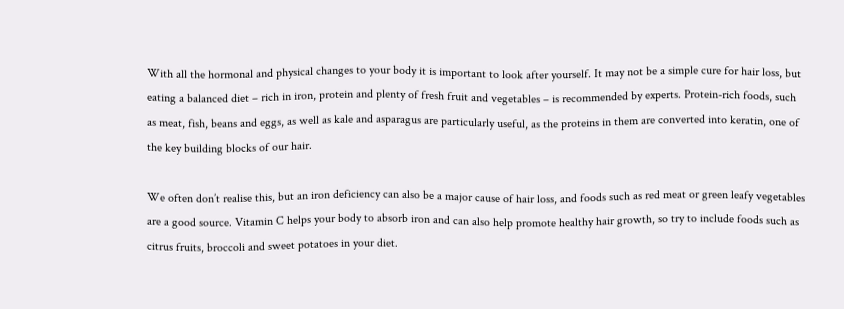With all the hormonal and physical changes to your body it is important to look after yourself. It may not be a simple cure for hair loss, but eating a balanced diet – rich in iron, protein and plenty of fresh fruit and vegetables – is recommended by experts. Protein-rich foods, such as meat, fish, beans and eggs, as well as kale and asparagus are particularly useful, as the proteins in them are converted into keratin, one of the key building blocks of our hair.

We often don’t realise this, but an iron deficiency can also be a major cause of hair loss, and foods such as red meat or green leafy vegetables are a good source. Vitamin C helps your body to absorb iron and can also help promote healthy hair growth, so try to include foods such as citrus fruits, broccoli and sweet potatoes in your diet.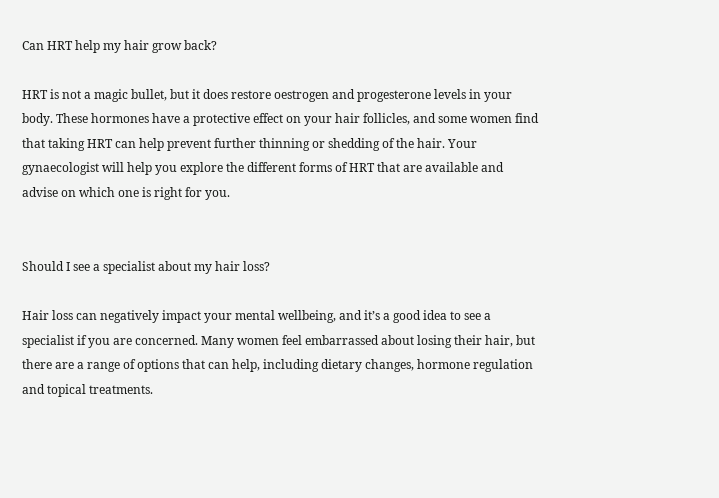Can HRT help my hair grow back?

HRT is not a magic bullet, but it does restore oestrogen and progesterone levels in your body. These hormones have a protective effect on your hair follicles, and some women find that taking HRT can help prevent further thinning or shedding of the hair. Your gynaecologist will help you explore the different forms of HRT that are available and advise on which one is right for you.


Should I see a specialist about my hair loss?

Hair loss can negatively impact your mental wellbeing, and it’s a good idea to see a specialist if you are concerned. Many women feel embarrassed about losing their hair, but there are a range of options that can help, including dietary changes, hormone regulation and topical treatments.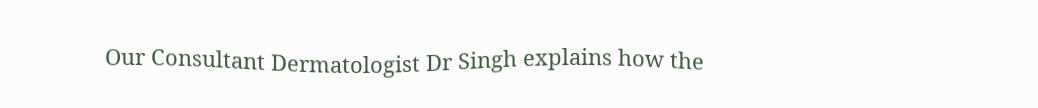Our Consultant Dermatologist Dr Singh explains how the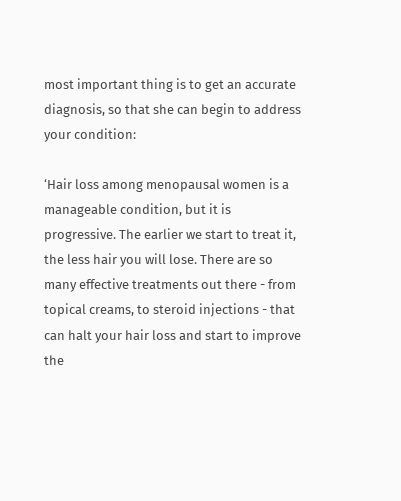most important thing is to get an accurate diagnosis, so that she can begin to address your condition:

‘Hair loss among menopausal women is a manageable condition, but it is progressive. The earlier we start to treat it, the less hair you will lose. There are so many effective treatments out there - from topical creams, to steroid injections - that can halt your hair loss and start to improve the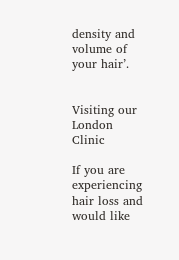density and volume of your hair’.


Visiting our London Clinic

If you are experiencing hair loss and would like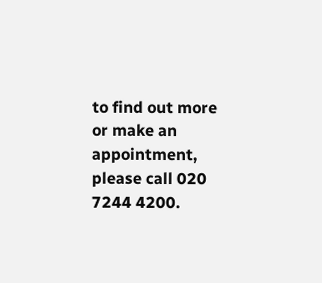to find out more or make an appointment,  please call 020 7244 4200.